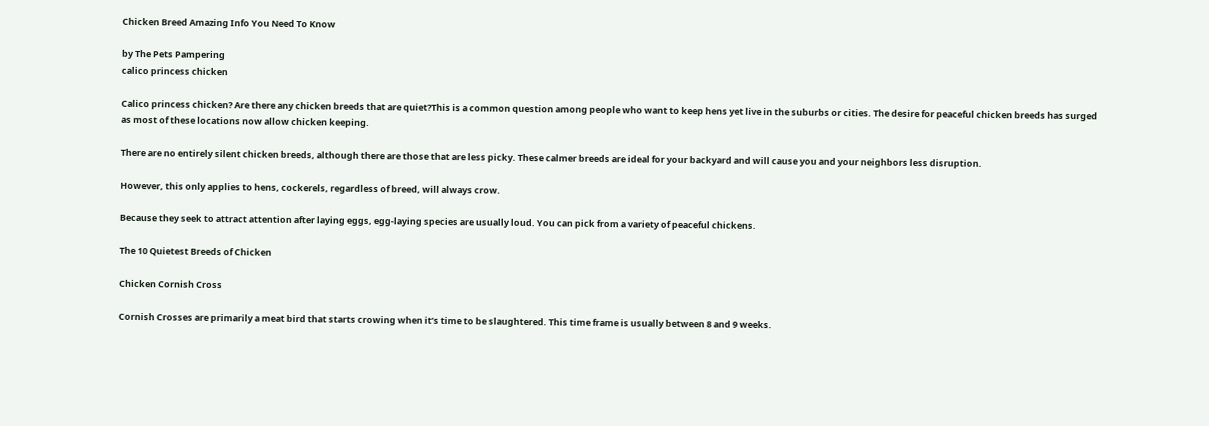Chicken Breed Amazing Info You Need To Know

by The Pets Pampering
calico princess chicken

Calico princess chicken? Are there any chicken breeds that are quiet?This is a common question among people who want to keep hens yet live in the suburbs or cities. The desire for peaceful chicken breeds has surged as most of these locations now allow chicken keeping.

There are no entirely silent chicken breeds, although there are those that are less picky. These calmer breeds are ideal for your backyard and will cause you and your neighbors less disruption.

However, this only applies to hens, cockerels, regardless of breed, will always crow.

Because they seek to attract attention after laying eggs, egg-laying species are usually loud. You can pick from a variety of peaceful chickens.

The 10 Quietest Breeds of Chicken

Chicken Cornish Cross

Cornish Crosses are primarily a meat bird that starts crowing when it’s time to be slaughtered. This time frame is usually between 8 and 9 weeks.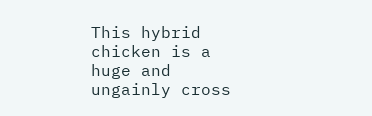This hybrid chicken is a huge and ungainly cross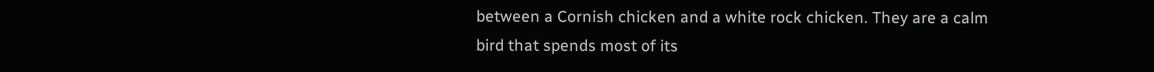between a Cornish chicken and a white rock chicken. They are a calm bird that spends most of its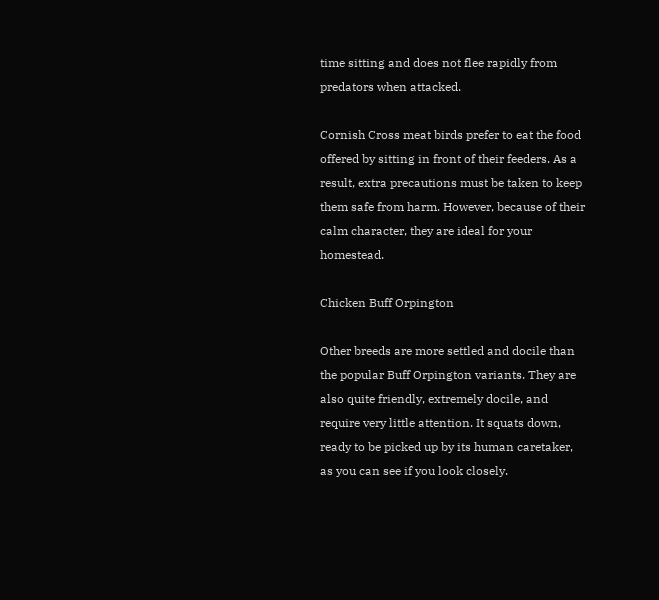time sitting and does not flee rapidly from predators when attacked.

Cornish Cross meat birds prefer to eat the food offered by sitting in front of their feeders. As a result, extra precautions must be taken to keep them safe from harm. However, because of their calm character, they are ideal for your homestead.

Chicken Buff Orpington

Other breeds are more settled and docile than the popular Buff Orpington variants. They are also quite friendly, extremely docile, and require very little attention. It squats down, ready to be picked up by its human caretaker, as you can see if you look closely.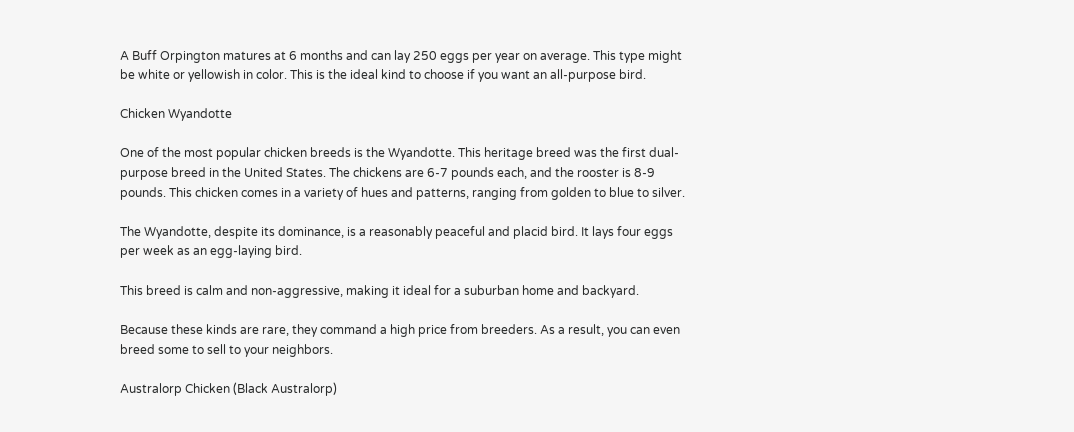A Buff Orpington matures at 6 months and can lay 250 eggs per year on average. This type might be white or yellowish in color. This is the ideal kind to choose if you want an all-purpose bird.

Chicken Wyandotte

One of the most popular chicken breeds is the Wyandotte. This heritage breed was the first dual-purpose breed in the United States. The chickens are 6-7 pounds each, and the rooster is 8-9 pounds. This chicken comes in a variety of hues and patterns, ranging from golden to blue to silver.

The Wyandotte, despite its dominance, is a reasonably peaceful and placid bird. It lays four eggs per week as an egg-laying bird.

This breed is calm and non-aggressive, making it ideal for a suburban home and backyard.

Because these kinds are rare, they command a high price from breeders. As a result, you can even breed some to sell to your neighbors.

Australorp Chicken (Black Australorp)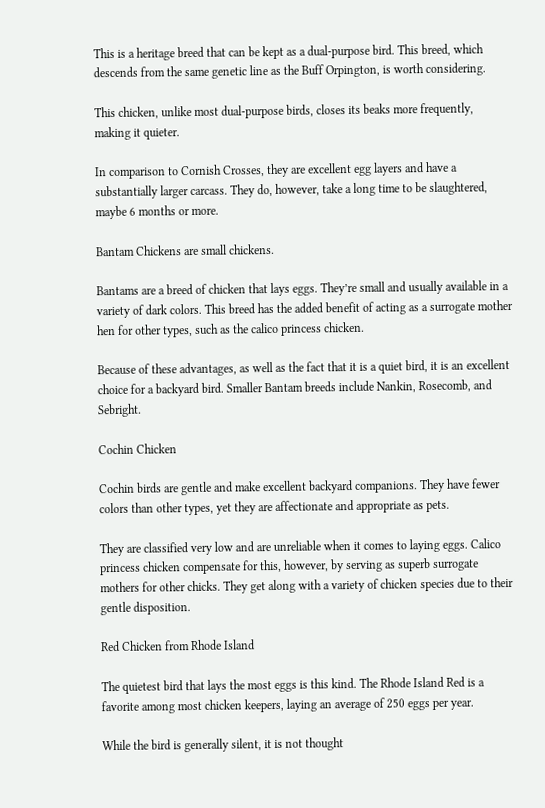This is a heritage breed that can be kept as a dual-purpose bird. This breed, which descends from the same genetic line as the Buff Orpington, is worth considering.

This chicken, unlike most dual-purpose birds, closes its beaks more frequently, making it quieter.

In comparison to Cornish Crosses, they are excellent egg layers and have a substantially larger carcass. They do, however, take a long time to be slaughtered, maybe 6 months or more.

Bantam Chickens are small chickens.

Bantams are a breed of chicken that lays eggs. They’re small and usually available in a variety of dark colors. This breed has the added benefit of acting as a surrogate mother hen for other types, such as the calico princess chicken.

Because of these advantages, as well as the fact that it is a quiet bird, it is an excellent choice for a backyard bird. Smaller Bantam breeds include Nankin, Rosecomb, and Sebright.

Cochin Chicken

Cochin birds are gentle and make excellent backyard companions. They have fewer colors than other types, yet they are affectionate and appropriate as pets.

They are classified very low and are unreliable when it comes to laying eggs. Calico princess chicken compensate for this, however, by serving as superb surrogate mothers for other chicks. They get along with a variety of chicken species due to their gentle disposition.

Red Chicken from Rhode Island

The quietest bird that lays the most eggs is this kind. The Rhode Island Red is a favorite among most chicken keepers, laying an average of 250 eggs per year.

While the bird is generally silent, it is not thought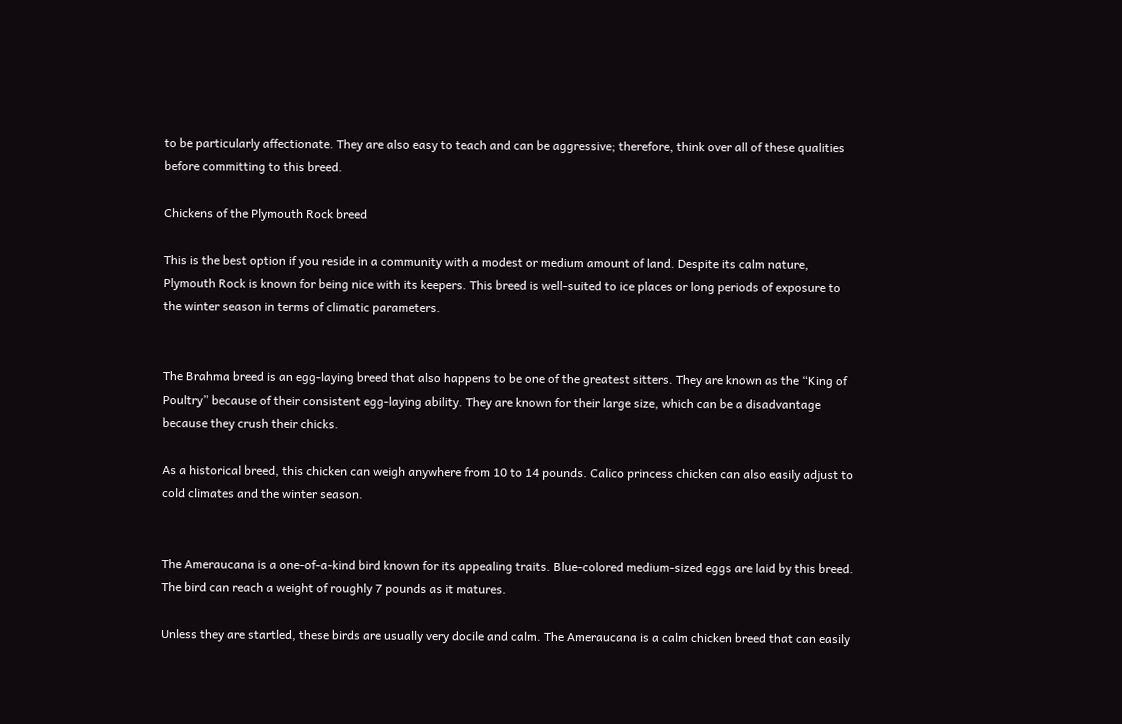to be particularly affectionate. They are also easy to teach and can be aggressive; therefore, think over all of these qualities before committing to this breed.

Chickens of the Plymouth Rock breed

This is the best option if you reside in a community with a modest or medium amount of land. Despite its calm nature, Plymouth Rock is known for being nice with its keepers. This breed is well-suited to ice places or long periods of exposure to the winter season in terms of climatic parameters.


The Brahma breed is an egg-laying breed that also happens to be one of the greatest sitters. They are known as the “King of Poultry” because of their consistent egg-laying ability. They are known for their large size, which can be a disadvantage because they crush their chicks.

As a historical breed, this chicken can weigh anywhere from 10 to 14 pounds. Calico princess chicken can also easily adjust to cold climates and the winter season.


The Ameraucana is a one-of-a-kind bird known for its appealing traits. Blue-colored medium-sized eggs are laid by this breed. The bird can reach a weight of roughly 7 pounds as it matures.

Unless they are startled, these birds are usually very docile and calm. The Ameraucana is a calm chicken breed that can easily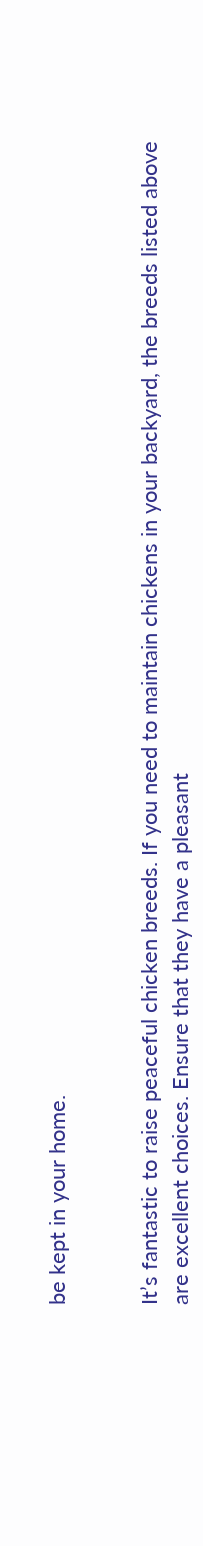be kept in your home.


It’s fantastic to raise peaceful chicken breeds. If you need to maintain chickens in your backyard, the breeds listed above are excellent choices. Ensure that they have a pleasant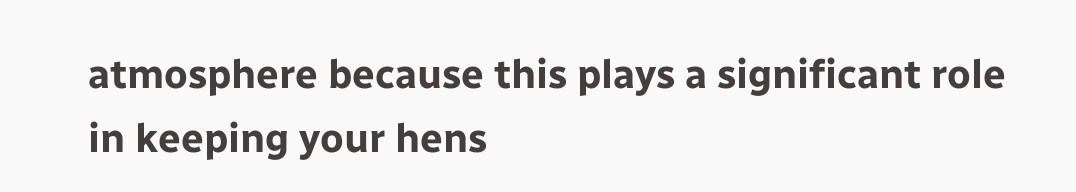atmosphere because this plays a significant role in keeping your hens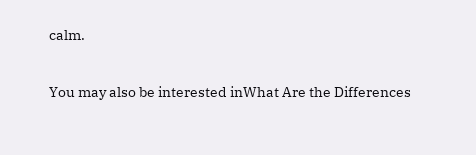calm.

You may also be interested inWhat Are the Differences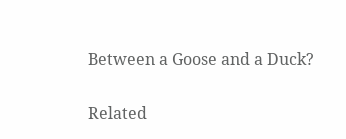Between a Goose and a Duck?

Related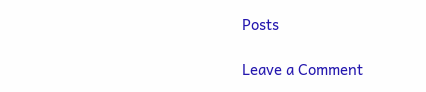Posts

Leave a Comment